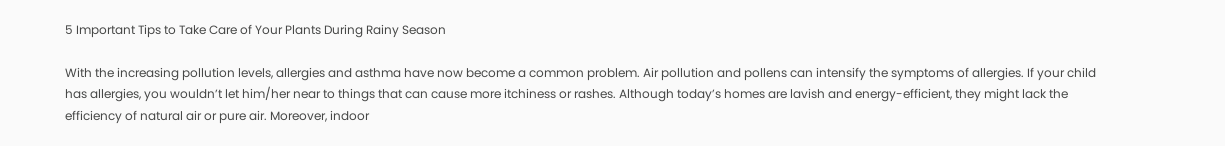5 Important Tips to Take Care of Your Plants During Rainy Season

With the increasing pollution levels, allergies and asthma have now become a common problem. Air pollution and pollens can intensify the symptoms of allergies. If your child has allergies, you wouldn’t let him/her near to things that can cause more itchiness or rashes. Although today’s homes are lavish and energy-efficient, they might lack the efficiency of natural air or pure air. Moreover, indoor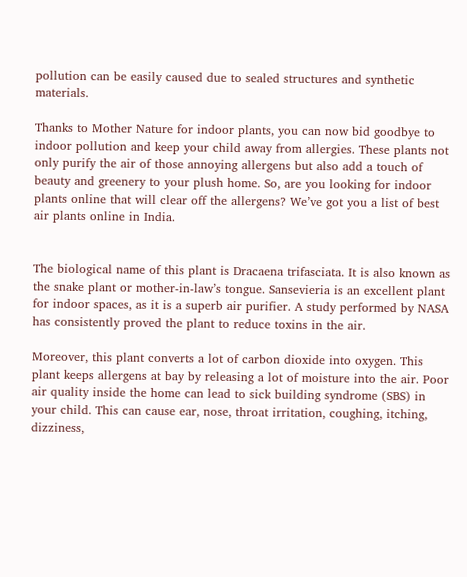pollution can be easily caused due to sealed structures and synthetic materials.

Thanks to Mother Nature for indoor plants, you can now bid goodbye to indoor pollution and keep your child away from allergies. These plants not only purify the air of those annoying allergens but also add a touch of beauty and greenery to your plush home. So, are you looking for indoor plants online that will clear off the allergens? We’ve got you a list of best air plants online in India.


The biological name of this plant is Dracaena trifasciata. It is also known as the snake plant or mother-in-law’s tongue. Sansevieria is an excellent plant for indoor spaces, as it is a superb air purifier. A study performed by NASA has consistently proved the plant to reduce toxins in the air.

Moreover, this plant converts a lot of carbon dioxide into oxygen. This plant keeps allergens at bay by releasing a lot of moisture into the air. Poor air quality inside the home can lead to sick building syndrome (SBS) in your child. This can cause ear, nose, throat irritation, coughing, itching, dizziness,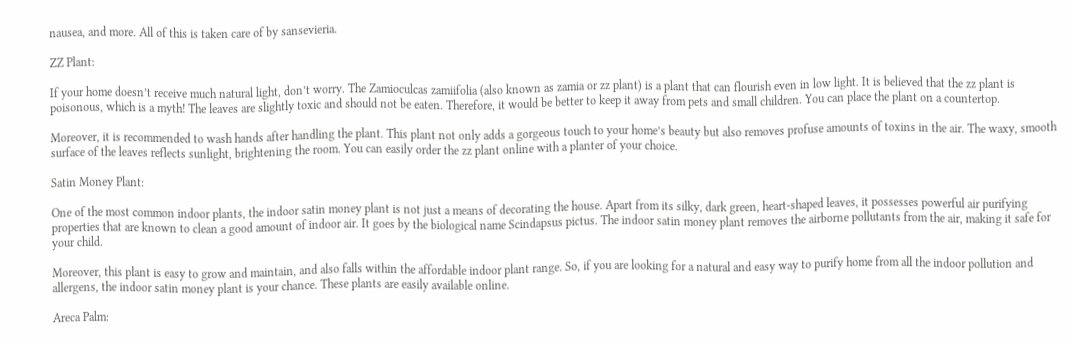nausea, and more. All of this is taken care of by sansevieria.

ZZ Plant:

If your home doesn’t receive much natural light, don’t worry. The Zamioculcas zamiifolia (also known as zamia or zz plant) is a plant that can flourish even in low light. It is believed that the zz plant is poisonous, which is a myth! The leaves are slightly toxic and should not be eaten. Therefore, it would be better to keep it away from pets and small children. You can place the plant on a countertop.

Moreover, it is recommended to wash hands after handling the plant. This plant not only adds a gorgeous touch to your home’s beauty but also removes profuse amounts of toxins in the air. The waxy, smooth surface of the leaves reflects sunlight, brightening the room. You can easily order the zz plant online with a planter of your choice.

Satin Money Plant:

One of the most common indoor plants, the indoor satin money plant is not just a means of decorating the house. Apart from its silky, dark green, heart-shaped leaves, it possesses powerful air purifying properties that are known to clean a good amount of indoor air. It goes by the biological name Scindapsus pictus. The indoor satin money plant removes the airborne pollutants from the air, making it safe for your child.

Moreover, this plant is easy to grow and maintain, and also falls within the affordable indoor plant range. So, if you are looking for a natural and easy way to purify home from all the indoor pollution and allergens, the indoor satin money plant is your chance. These plants are easily available online.

Areca Palm: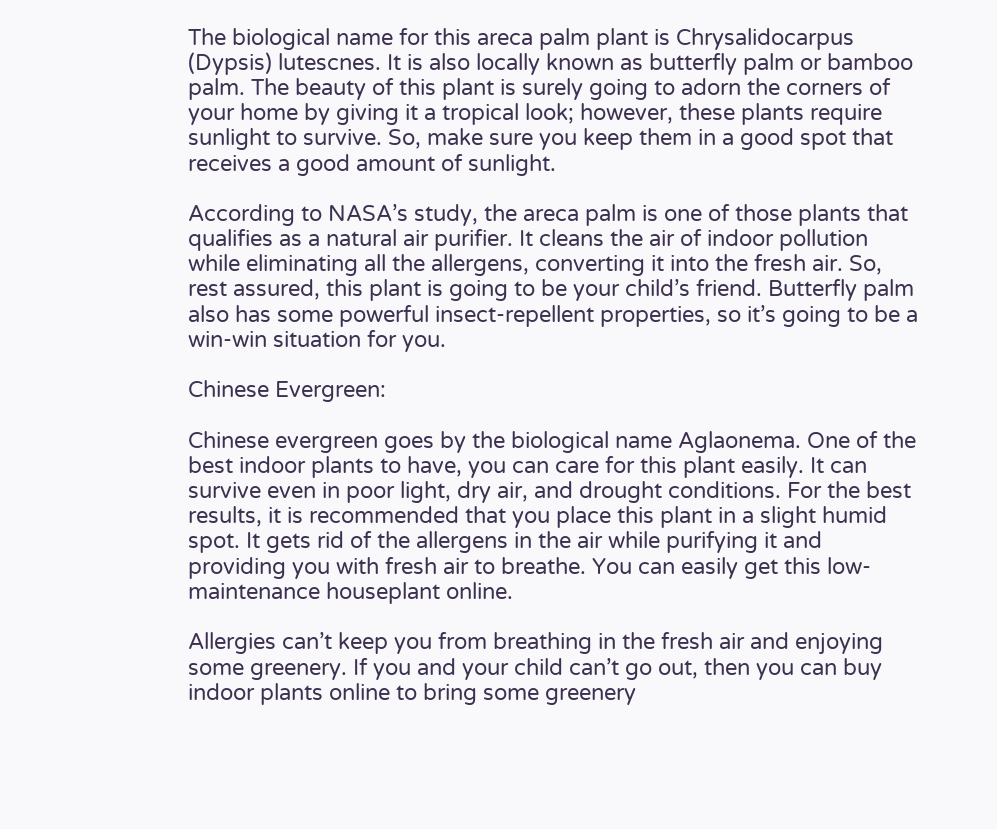The biological name for this areca palm plant is Chrysalidocarpus (Dypsis) lutescnes. It is also locally known as butterfly palm or bamboo palm. The beauty of this plant is surely going to adorn the corners of your home by giving it a tropical look; however, these plants require sunlight to survive. So, make sure you keep them in a good spot that receives a good amount of sunlight.

According to NASA’s study, the areca palm is one of those plants that qualifies as a natural air purifier. It cleans the air of indoor pollution while eliminating all the allergens, converting it into the fresh air. So, rest assured, this plant is going to be your child’s friend. Butterfly palm also has some powerful insect-repellent properties, so it’s going to be a win-win situation for you.

Chinese Evergreen:

Chinese evergreen goes by the biological name Aglaonema. One of the best indoor plants to have, you can care for this plant easily. It can survive even in poor light, dry air, and drought conditions. For the best results, it is recommended that you place this plant in a slight humid spot. It gets rid of the allergens in the air while purifying it and providing you with fresh air to breathe. You can easily get this low-maintenance houseplant online.

Allergies can’t keep you from breathing in the fresh air and enjoying some greenery. If you and your child can’t go out, then you can buy indoor plants online to bring some greenery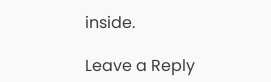inside.

Leave a Reply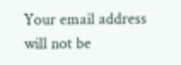Your email address will not be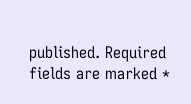published. Required fields are marked *